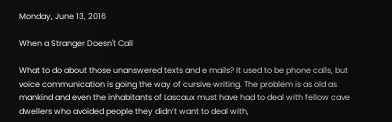Monday, June 13, 2016

When a Stranger Doesn't Call

What to do about those unanswered texts and e mails? It used to be phone calls, but voice communication is going the way of cursive writing. The problem is as old as mankind and even the inhabitants of Lascaux must have had to deal with fellow cave dwellers who avoided people they didn’t want to deal with,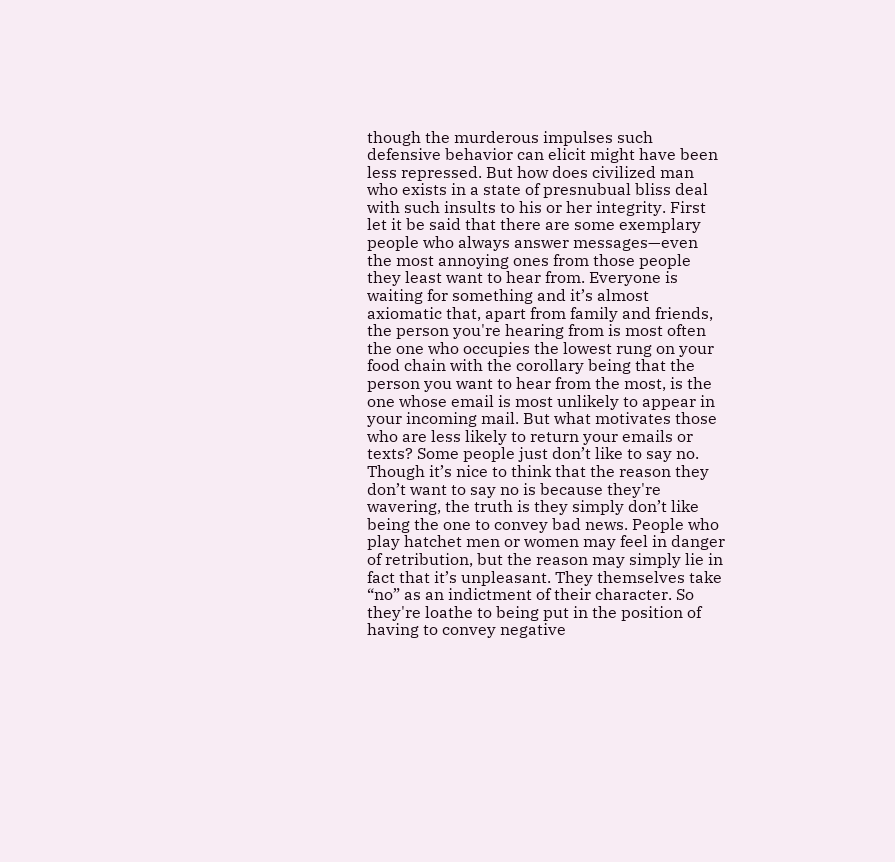though the murderous impulses such defensive behavior can elicit might have been less repressed. But how does civilized man who exists in a state of presnubual bliss deal with such insults to his or her integrity. First let it be said that there are some exemplary people who always answer messages—even the most annoying ones from those people they least want to hear from. Everyone is waiting for something and it’s almost axiomatic that, apart from family and friends, the person you're hearing from is most often the one who occupies the lowest rung on your food chain with the corollary being that the person you want to hear from the most, is the one whose email is most unlikely to appear in your incoming mail. But what motivates those who are less likely to return your emails or texts? Some people just don’t like to say no. Though it’s nice to think that the reason they don’t want to say no is because they're wavering, the truth is they simply don’t like being the one to convey bad news. People who play hatchet men or women may feel in danger of retribution, but the reason may simply lie in fact that it’s unpleasant. They themselves take “no” as an indictment of their character. So they're loathe to being put in the position of having to convey negative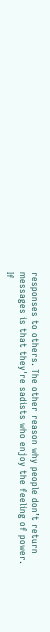responses to others. The other reason why people don’t return messages is that they're sadists who enjoy the feeling of power. If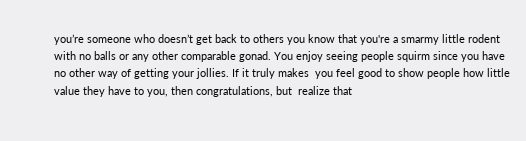you’re someone who doesn’t get back to others you know that you're a smarmy little rodent with no balls or any other comparable gonad. You enjoy seeing people squirm since you have no other way of getting your jollies. If it truly makes  you feel good to show people how little value they have to you, then congratulations, but  realize that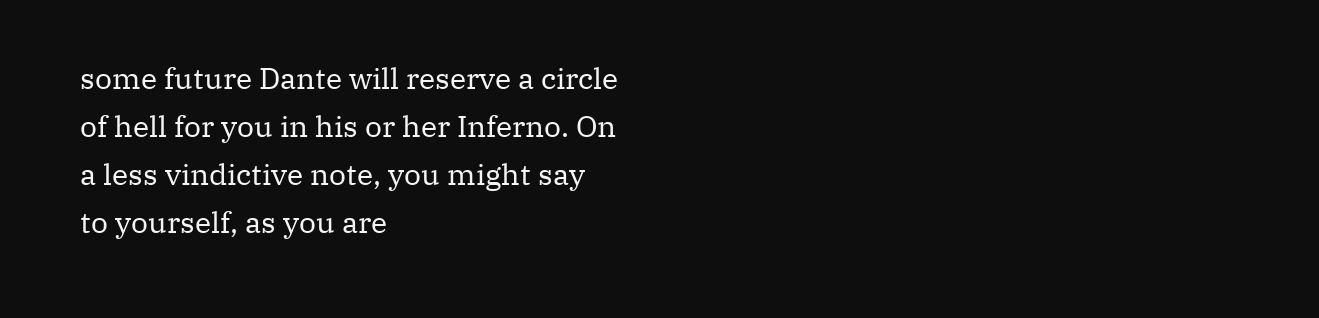some future Dante will reserve a circle of hell for you in his or her Inferno. On a less vindictive note, you might say to yourself, as you are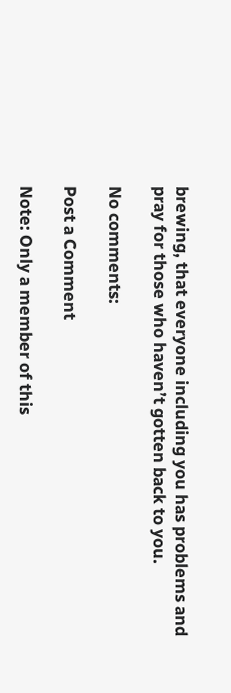brewing, that everyone including you has problems and pray for those who haven’t gotten back to you.

No comments:

Post a Comment

Note: Only a member of this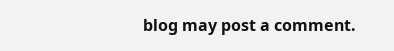blog may post a comment.